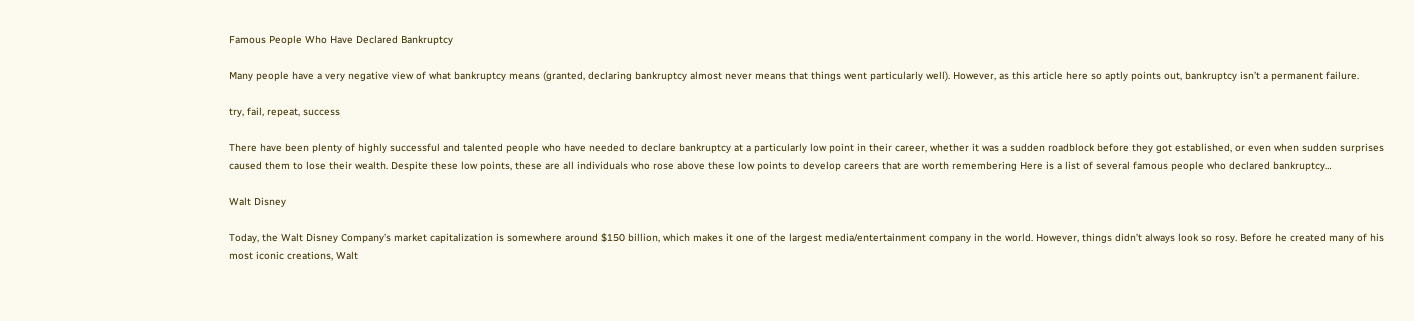Famous People Who Have Declared Bankruptcy

Many people have a very negative view of what bankruptcy means (granted, declaring bankruptcy almost never means that things went particularly well). However, as this article here so aptly points out, bankruptcy isn’t a permanent failure.

try, fail, repeat, success

There have been plenty of highly successful and talented people who have needed to declare bankruptcy at a particularly low point in their career, whether it was a sudden roadblock before they got established, or even when sudden surprises caused them to lose their wealth. Despite these low points, these are all individuals who rose above these low points to develop careers that are worth remembering Here is a list of several famous people who declared bankruptcy…

Walt Disney

Today, the Walt Disney Company’s market capitalization is somewhere around $150 billion, which makes it one of the largest media/entertainment company in the world. However, things didn’t always look so rosy. Before he created many of his most iconic creations, Walt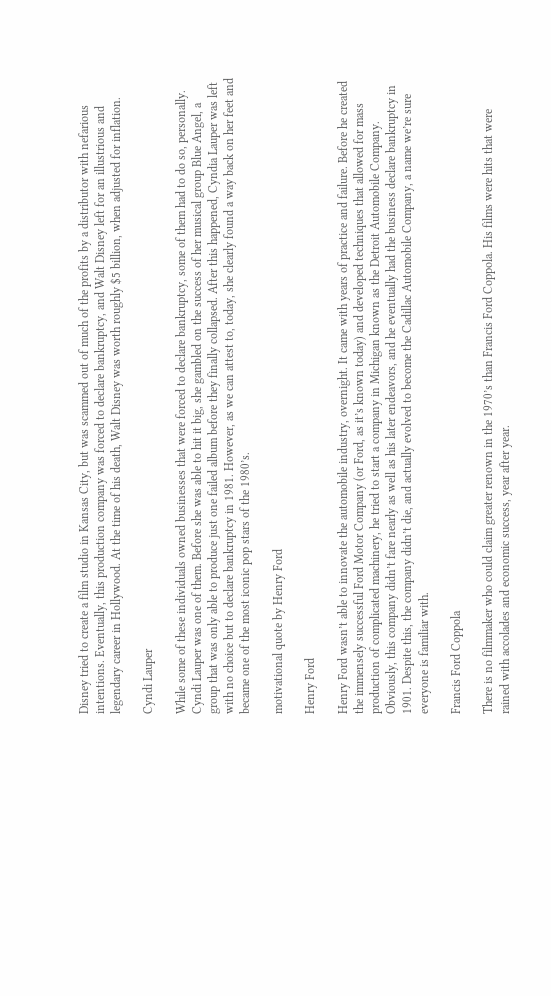Disney tried to create a film studio in Kansas City, but was scammed out of much of the profits by a distributor with nefarious intentions. Eventually, this production company was forced to declare bankruptcy, and Walt Disney left for an illustrious and legendary career in Hollywood. At the time of his death, Walt Disney was worth roughly $5 billion, when adjusted for inflation.

Cyndi Lauper

While some of these individuals owned businesses that were forced to declare bankruptcy, some of them had to do so, personally. Cyndi Lauper was one of them. Before she was able to hit it big, she gambled on the success of her musical group Blue Angel, a group that was only able to produce just one failed album before they finally collapsed. After this happened, Cyndia Lauper was left with no choice but to declare bankruptcy in 1981. However, as we can attest to, today, she clearly found a way back on her feet and became one of the most iconic pop stars of the 1980’s.

motivational quote by Henry Ford

Henry Ford

Henry Ford wasn’t able to innovate the automobile industry, overnight. It came with years of practice and failure. Before he created the immensely successful Ford Motor Company (or Ford, as it’s known today) and developed techniques that allowed for mass production of complicated machinery, he tried to start a company in Michigan known as the Detroit Automobile Company. Obviously, this company didn’t fare nearly as well as his later endeavors, and he eventually had the business declare bankruptcy in 1901. Despite this, the company didn’t die, and actually evolved to become the Cadillac Automobile Company, a name we’re sure everyone is familiar with.

Francis Ford Coppola

There is no filmmaker who could claim greater renown in the 1970’s than Francis Ford Coppola. His films were hits that were rained with accolades and economic success, year after year.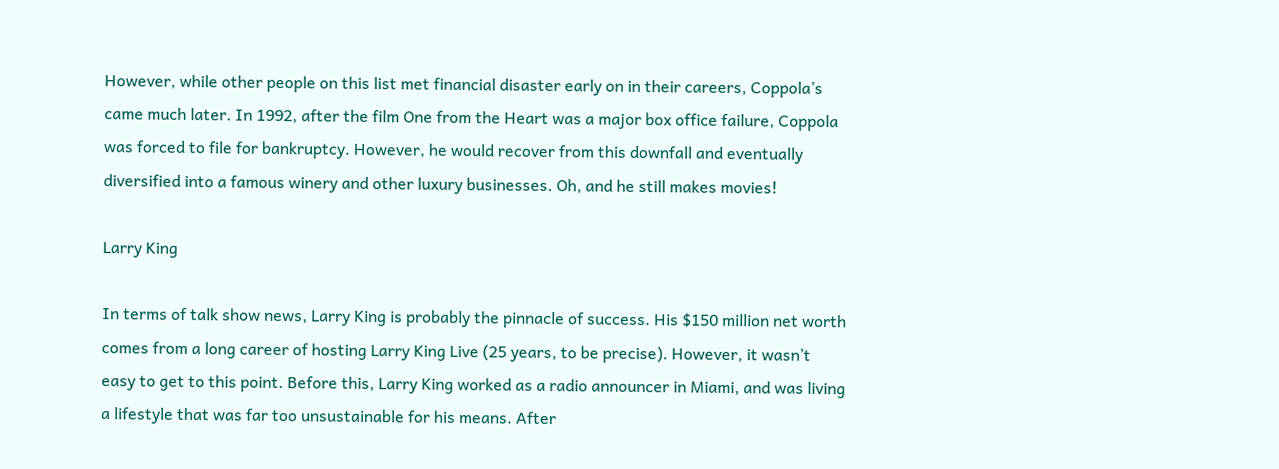However, while other people on this list met financial disaster early on in their careers, Coppola’s came much later. In 1992, after the film One from the Heart was a major box office failure, Coppola was forced to file for bankruptcy. However, he would recover from this downfall and eventually diversified into a famous winery and other luxury businesses. Oh, and he still makes movies!

Larry King

In terms of talk show news, Larry King is probably the pinnacle of success. His $150 million net worth comes from a long career of hosting Larry King Live (25 years, to be precise). However, it wasn’t easy to get to this point. Before this, Larry King worked as a radio announcer in Miami, and was living a lifestyle that was far too unsustainable for his means. After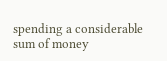spending a considerable sum of money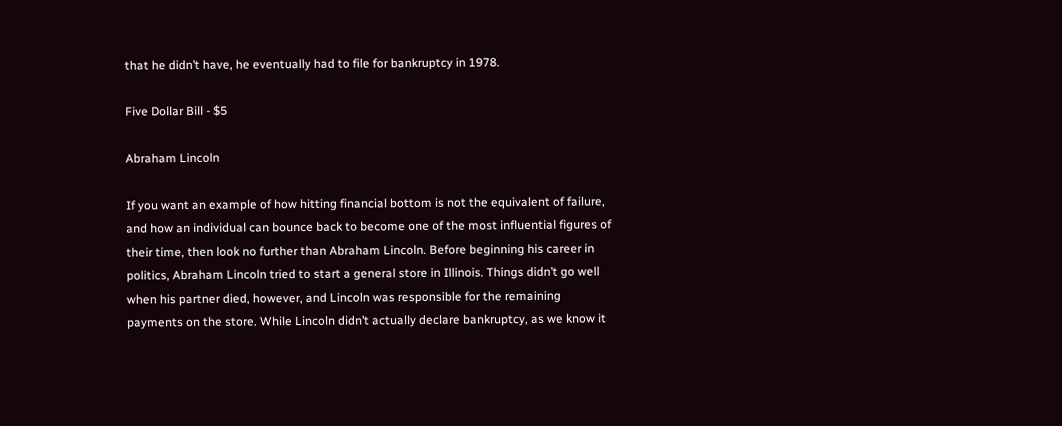that he didn’t have, he eventually had to file for bankruptcy in 1978.

Five Dollar Bill - $5

Abraham Lincoln

If you want an example of how hitting financial bottom is not the equivalent of failure, and how an individual can bounce back to become one of the most influential figures of their time, then look no further than Abraham Lincoln. Before beginning his career in politics, Abraham Lincoln tried to start a general store in Illinois. Things didn’t go well when his partner died, however, and Lincoln was responsible for the remaining payments on the store. While Lincoln didn’t actually declare bankruptcy, as we know it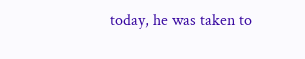today, he was taken to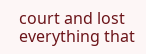court and lost everything that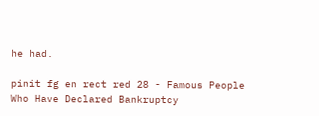he had.

pinit fg en rect red 28 - Famous People Who Have Declared Bankruptcy